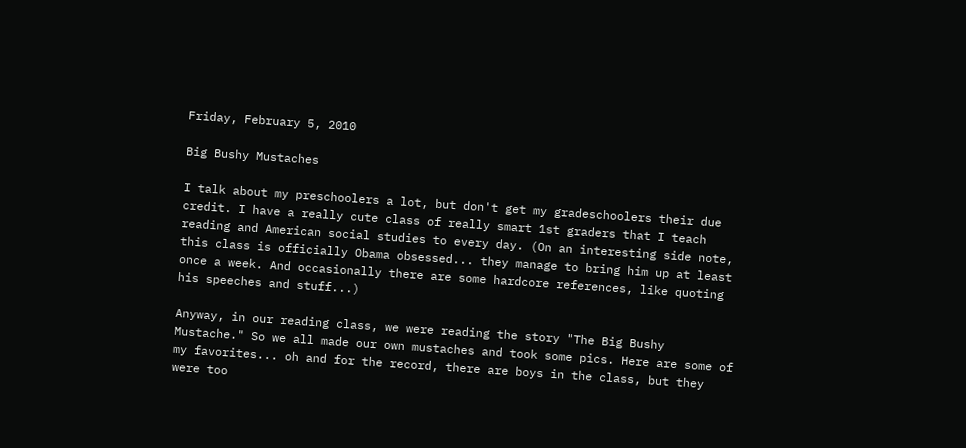Friday, February 5, 2010

Big Bushy Mustaches

I talk about my preschoolers a lot, but don't get my gradeschoolers their due credit. I have a really cute class of really smart 1st graders that I teach reading and American social studies to every day. (On an interesting side note, this class is officially Obama obsessed... they manage to bring him up at least once a week. And occasionally there are some hardcore references, like quoting his speeches and stuff...)

Anyway, in our reading class, we were reading the story "The Big Bushy Mustache." So we all made our own mustaches and took some pics. Here are some of my favorites... oh and for the record, there are boys in the class, but they were too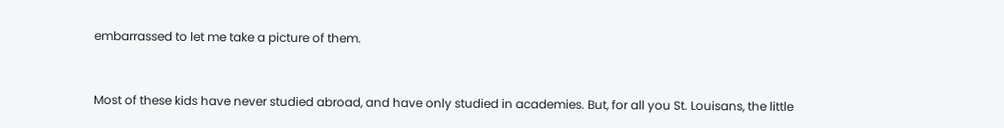embarrassed to let me take a picture of them.



Most of these kids have never studied abroad, and have only studied in academies. But, for all you St. Louisans, the little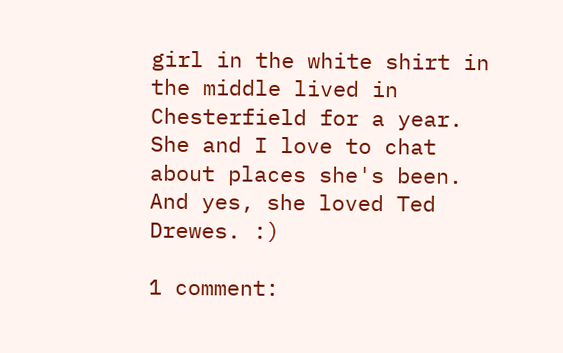girl in the white shirt in the middle lived in Chesterfield for a year. She and I love to chat about places she's been. And yes, she loved Ted Drewes. :)

1 comment: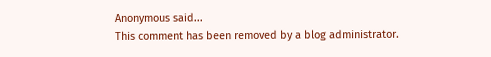Anonymous said...
This comment has been removed by a blog administrator.